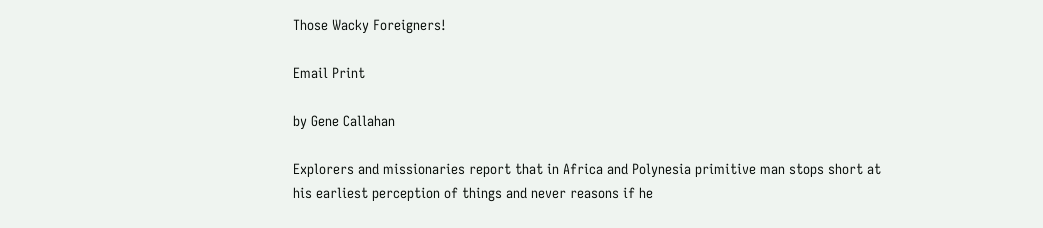Those Wacky Foreigners!

Email Print

by Gene Callahan

Explorers and missionaries report that in Africa and Polynesia primitive man stops short at his earliest perception of things and never reasons if he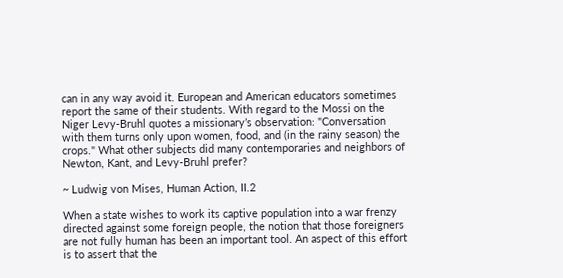can in any way avoid it. European and American educators sometimes report the same of their students. With regard to the Mossi on the Niger Levy-Bruhl quotes a missionary’s observation: "Conversation with them turns only upon women, food, and (in the rainy season) the crops." What other subjects did many contemporaries and neighbors of Newton, Kant, and Levy-Bruhl prefer?

~ Ludwig von Mises, Human Action, II.2

When a state wishes to work its captive population into a war frenzy directed against some foreign people, the notion that those foreigners are not fully human has been an important tool. An aspect of this effort is to assert that the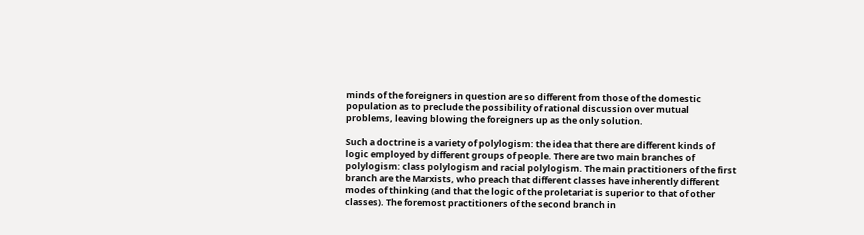minds of the foreigners in question are so different from those of the domestic population as to preclude the possibility of rational discussion over mutual problems, leaving blowing the foreigners up as the only solution.

Such a doctrine is a variety of polylogism: the idea that there are different kinds of logic employed by different groups of people. There are two main branches of polylogism: class polylogism and racial polylogism. The main practitioners of the first branch are the Marxists, who preach that different classes have inherently different modes of thinking (and that the logic of the proletariat is superior to that of other classes). The foremost practitioners of the second branch in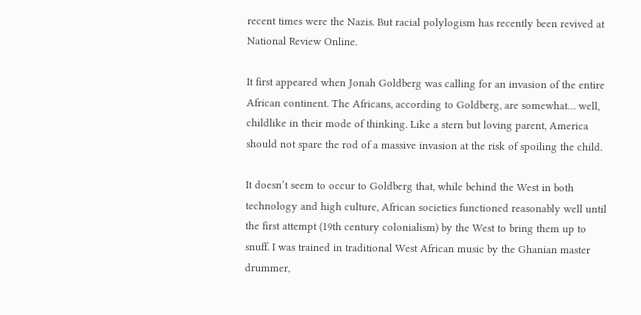recent times were the Nazis. But racial polylogism has recently been revived at National Review Online.

It first appeared when Jonah Goldberg was calling for an invasion of the entire African continent. The Africans, according to Goldberg, are somewhat… well, childlike in their mode of thinking. Like a stern but loving parent, America should not spare the rod of a massive invasion at the risk of spoiling the child.

It doesn’t seem to occur to Goldberg that, while behind the West in both technology and high culture, African societies functioned reasonably well until the first attempt (19th century colonialism) by the West to bring them up to snuff. I was trained in traditional West African music by the Ghanian master drummer,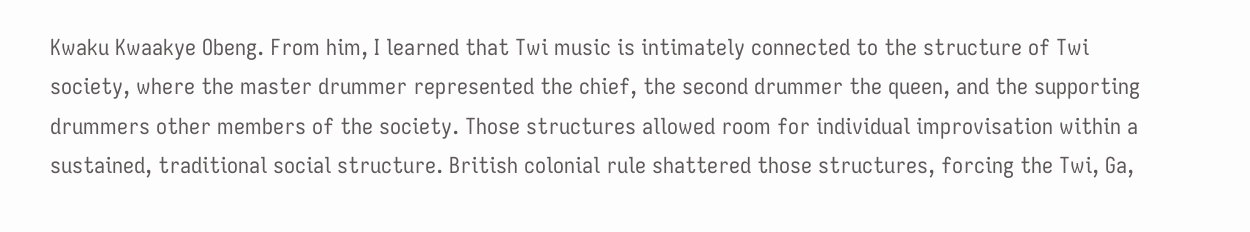Kwaku Kwaakye Obeng. From him, I learned that Twi music is intimately connected to the structure of Twi society, where the master drummer represented the chief, the second drummer the queen, and the supporting drummers other members of the society. Those structures allowed room for individual improvisation within a sustained, traditional social structure. British colonial rule shattered those structures, forcing the Twi, Ga,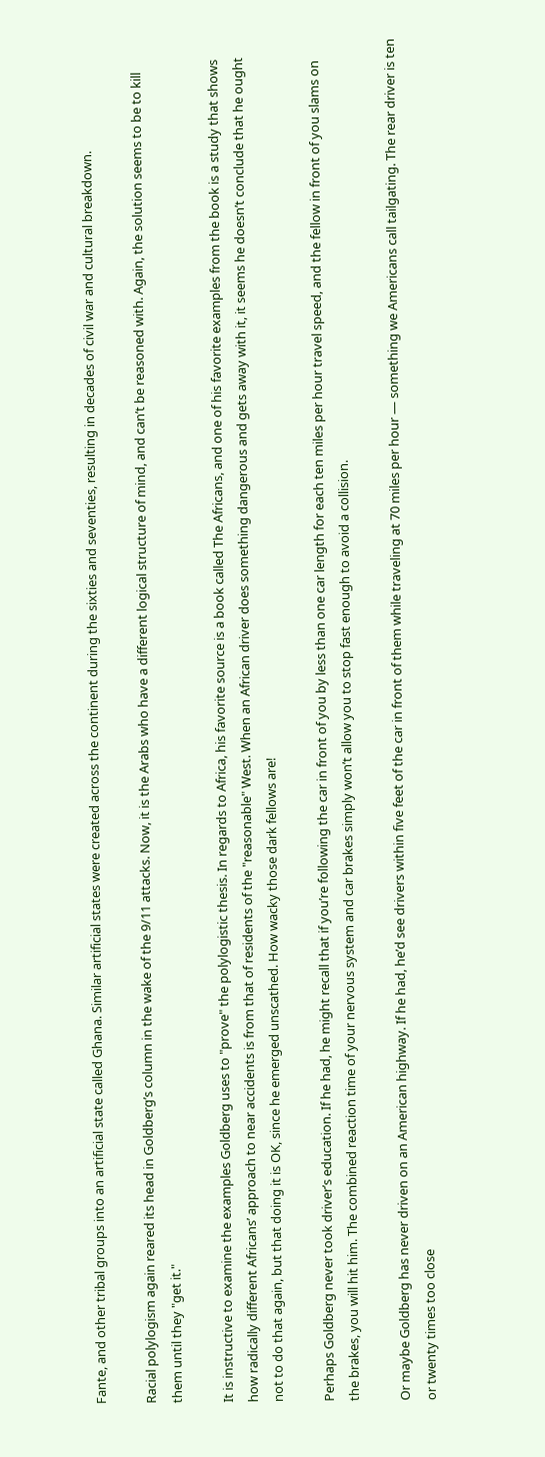Fante, and other tribal groups into an artificial state called Ghana. Similar artificial states were created across the continent during the sixties and seventies, resulting in decades of civil war and cultural breakdown.

Racial polylogism again reared its head in Goldberg’s column in the wake of the 9/11 attacks. Now, it is the Arabs who have a different logical structure of mind, and can’t be reasoned with. Again, the solution seems to be to kill them until they "get it."

It is instructive to examine the examples Goldberg uses to "prove" the polylogistic thesis. In regards to Africa, his favorite source is a book called The Africans, and one of his favorite examples from the book is a study that shows how radically different Africans’ approach to near accidents is from that of residents of the "reasonable" West. When an African driver does something dangerous and gets away with it, it seems he doesn’t conclude that he ought not to do that again, but that doing it is OK, since he emerged unscathed. How wacky those dark fellows are!

Perhaps Goldberg never took driver’s education. If he had, he might recall that if you’re following the car in front of you by less than one car length for each ten miles per hour travel speed, and the fellow in front of you slams on the brakes, you will hit him. The combined reaction time of your nervous system and car brakes simply won’t allow you to stop fast enough to avoid a collision.

Or maybe Goldberg has never driven on an American highway. If he had, he’d see drivers within five feet of the car in front of them while traveling at 70 miles per hour — something we Americans call tailgating. The rear driver is ten or twenty times too close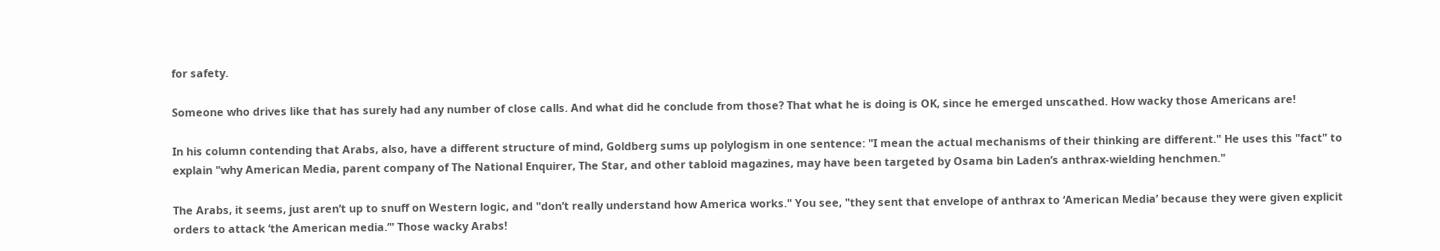for safety.

Someone who drives like that has surely had any number of close calls. And what did he conclude from those? That what he is doing is OK, since he emerged unscathed. How wacky those Americans are!

In his column contending that Arabs, also, have a different structure of mind, Goldberg sums up polylogism in one sentence: "I mean the actual mechanisms of their thinking are different." He uses this "fact" to explain "why American Media, parent company of The National Enquirer, The Star, and other tabloid magazines, may have been targeted by Osama bin Laden’s anthrax-wielding henchmen."

The Arabs, it seems, just aren’t up to snuff on Western logic, and "don’t really understand how America works." You see, "they sent that envelope of anthrax to ‘American Media’ because they were given explicit orders to attack ‘the American media.’" Those wacky Arabs!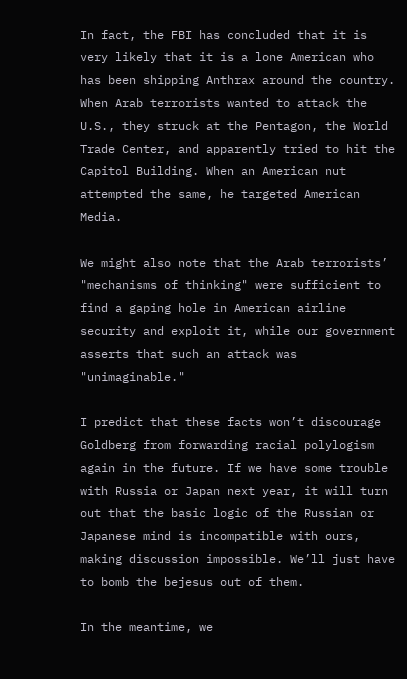In fact, the FBI has concluded that it is very likely that it is a lone American who has been shipping Anthrax around the country. When Arab terrorists wanted to attack the U.S., they struck at the Pentagon, the World Trade Center, and apparently tried to hit the Capitol Building. When an American nut attempted the same, he targeted American Media.

We might also note that the Arab terrorists’ "mechanisms of thinking" were sufficient to find a gaping hole in American airline security and exploit it, while our government asserts that such an attack was "unimaginable."

I predict that these facts won’t discourage Goldberg from forwarding racial polylogism again in the future. If we have some trouble with Russia or Japan next year, it will turn out that the basic logic of the Russian or Japanese mind is incompatible with ours, making discussion impossible. We’ll just have to bomb the bejesus out of them.

In the meantime, we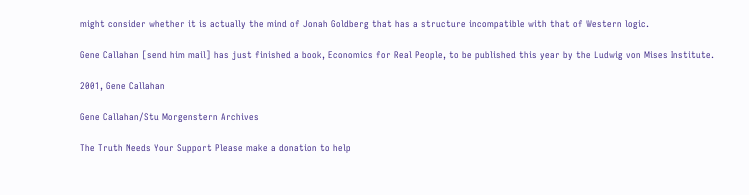might consider whether it is actually the mind of Jonah Goldberg that has a structure incompatible with that of Western logic.

Gene Callahan [send him mail] has just finished a book, Economics for Real People, to be published this year by the Ludwig von Mises Institute.

2001, Gene Callahan

Gene Callahan/Stu Morgenstern Archives

The Truth Needs Your Support Please make a donation to help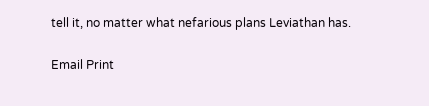tell it, no matter what nefarious plans Leviathan has.

Email Print